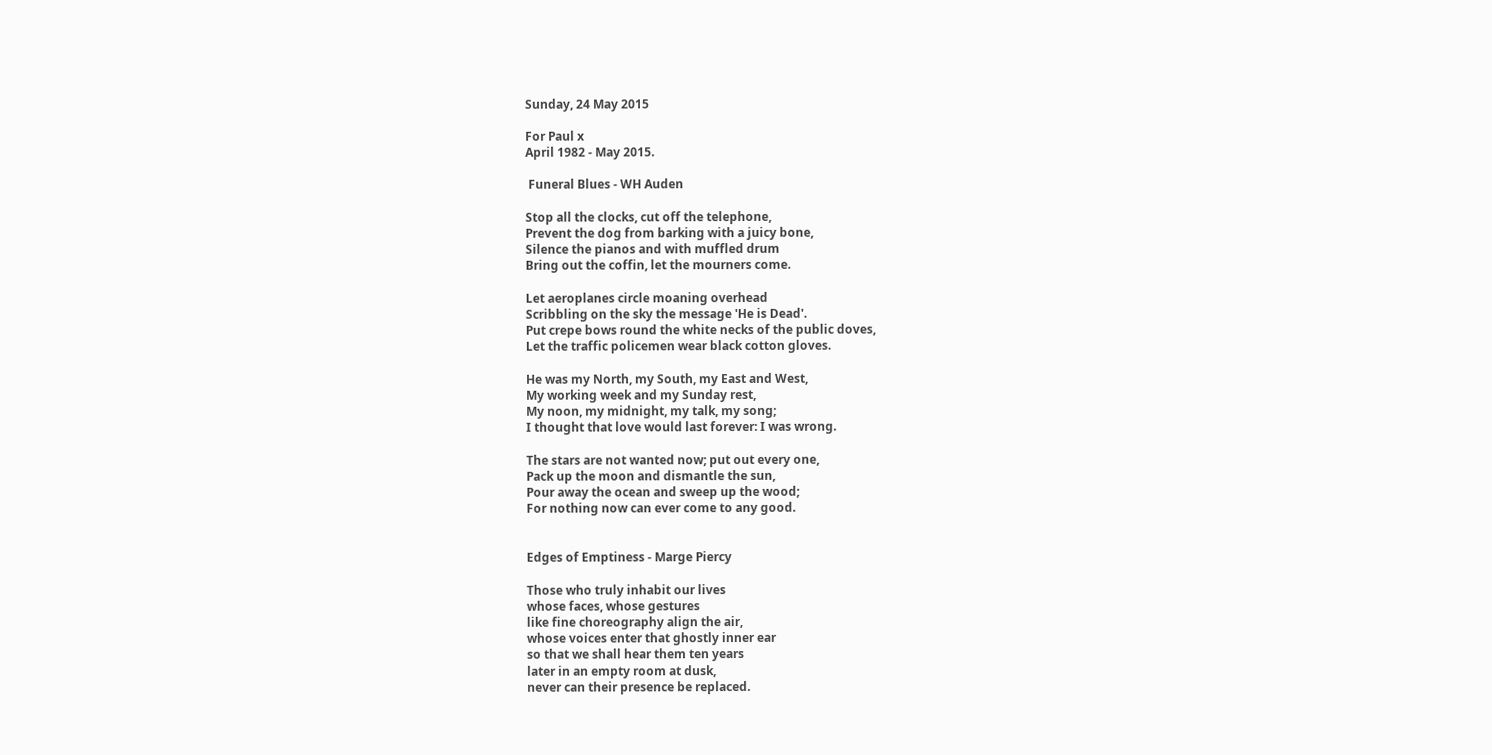Sunday, 24 May 2015

For Paul x
April 1982 - May 2015.

 Funeral Blues - WH Auden

Stop all the clocks, cut off the telephone,
Prevent the dog from barking with a juicy bone,
Silence the pianos and with muffled drum
Bring out the coffin, let the mourners come.

Let aeroplanes circle moaning overhead
Scribbling on the sky the message 'He is Dead'.
Put crepe bows round the white necks of the public doves,
Let the traffic policemen wear black cotton gloves.

He was my North, my South, my East and West,
My working week and my Sunday rest,
My noon, my midnight, my talk, my song;
I thought that love would last forever: I was wrong.

The stars are not wanted now; put out every one,
Pack up the moon and dismantle the sun,
Pour away the ocean and sweep up the wood;
For nothing now can ever come to any good.


Edges of Emptiness - Marge Piercy

Those who truly inhabit our lives
whose faces, whose gestures
like fine choreography align the air,
whose voices enter that ghostly inner ear
so that we shall hear them ten years
later in an empty room at dusk,
never can their presence be replaced.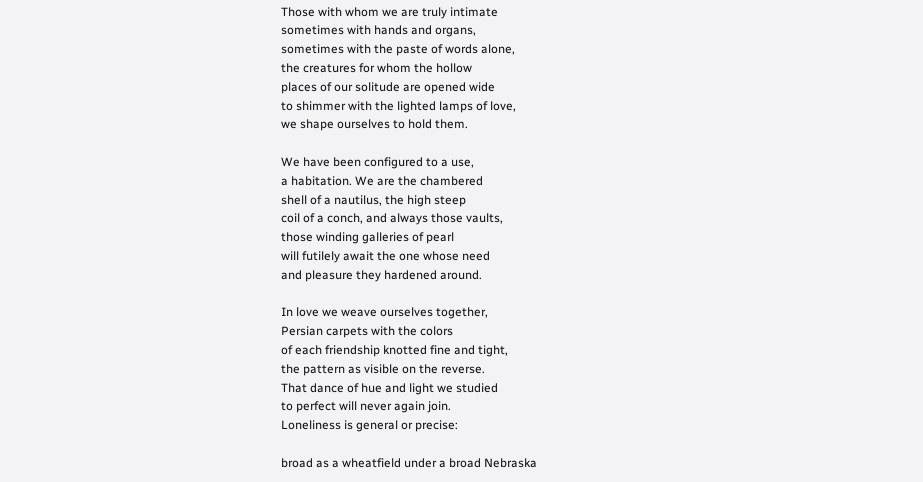Those with whom we are truly intimate
sometimes with hands and organs,
sometimes with the paste of words alone,
the creatures for whom the hollow
places of our solitude are opened wide
to shimmer with the lighted lamps of love,
we shape ourselves to hold them.

We have been configured to a use,
a habitation. We are the chambered
shell of a nautilus, the high steep
coil of a conch, and always those vaults,
those winding galleries of pearl
will futilely await the one whose need
and pleasure they hardened around.

In love we weave ourselves together,
Persian carpets with the colors
of each friendship knotted fine and tight,
the pattern as visible on the reverse.
That dance of hue and light we studied
to perfect will never again join.
Loneliness is general or precise:

broad as a wheatfield under a broad Nebraska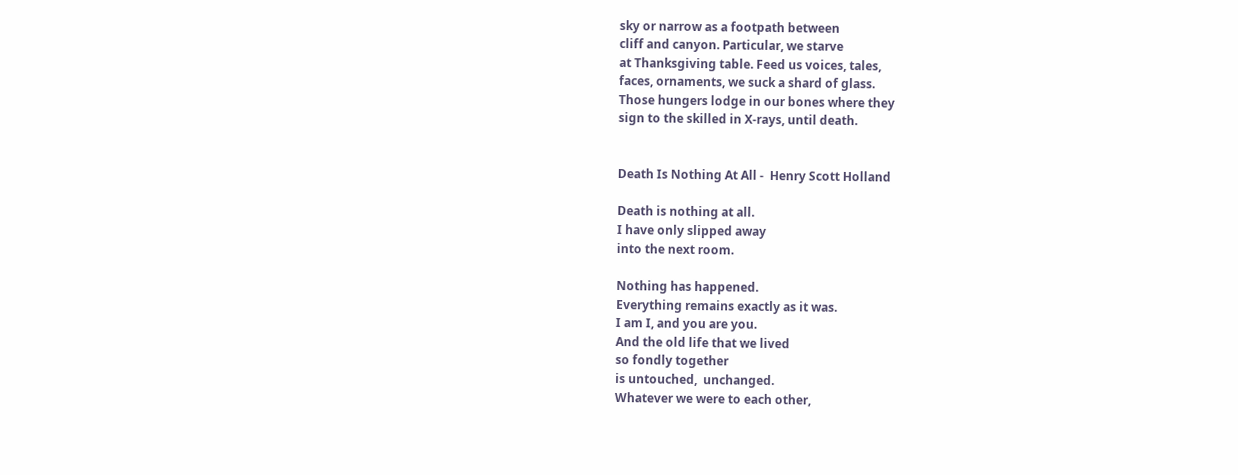sky or narrow as a footpath between
cliff and canyon. Particular, we starve
at Thanksgiving table. Feed us voices, tales,
faces, ornaments, we suck a shard of glass.
Those hungers lodge in our bones where they
sign to the skilled in X-rays, until death.


Death Is Nothing At All -  Henry Scott Holland

Death is nothing at all.
I have only slipped away
into the next room.

Nothing has happened.
Everything remains exactly as it was.
I am I, and you are you.
And the old life that we lived
so fondly together
is untouched,  unchanged.
Whatever we were to each other,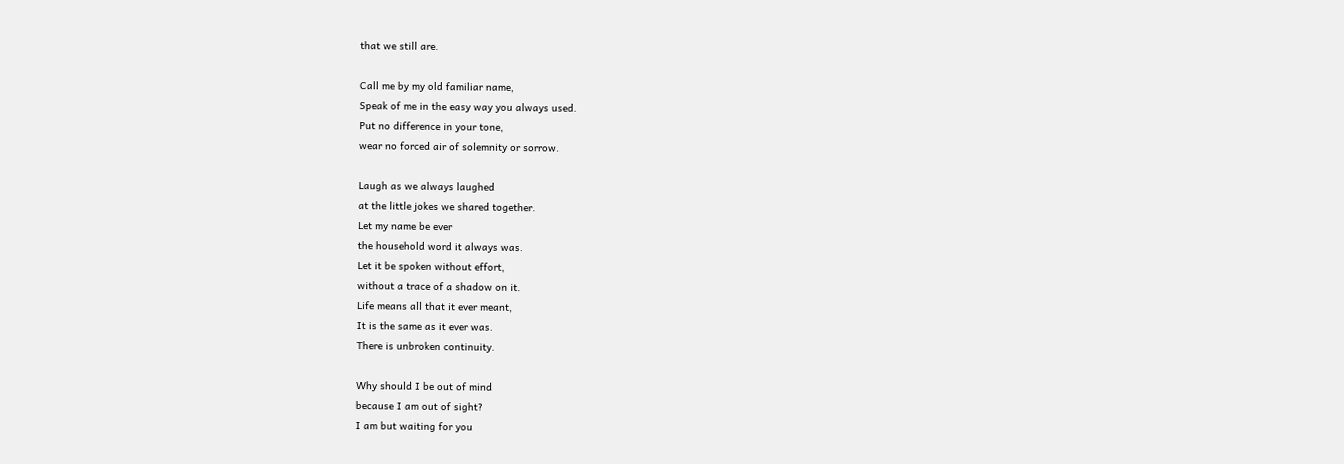that we still are.

Call me by my old familiar name,
Speak of me in the easy way you always used.
Put no difference in your tone,
wear no forced air of solemnity or sorrow.

Laugh as we always laughed
at the little jokes we shared together.
Let my name be ever
the household word it always was.
Let it be spoken without effort,
without a trace of a shadow on it.
Life means all that it ever meant,
It is the same as it ever was.
There is unbroken continuity.

Why should I be out of mind
because I am out of sight?
I am but waiting for you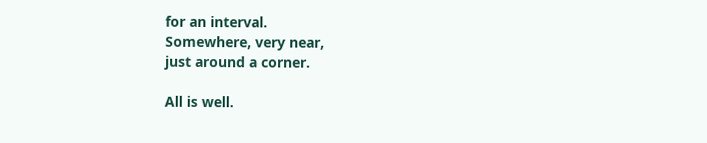for an interval.
Somewhere, very near,
just around a corner.

All is well.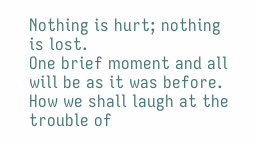Nothing is hurt; nothing is lost.
One brief moment and all
will be as it was before.
How we shall laugh at the trouble of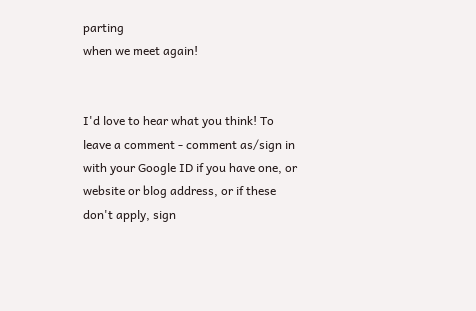parting
when we meet again!


I'd love to hear what you think! To leave a comment - comment as/sign in with your Google ID if you have one, or website or blog address, or if these don't apply, sign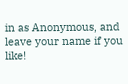in as Anonymous, and leave your name if you like!